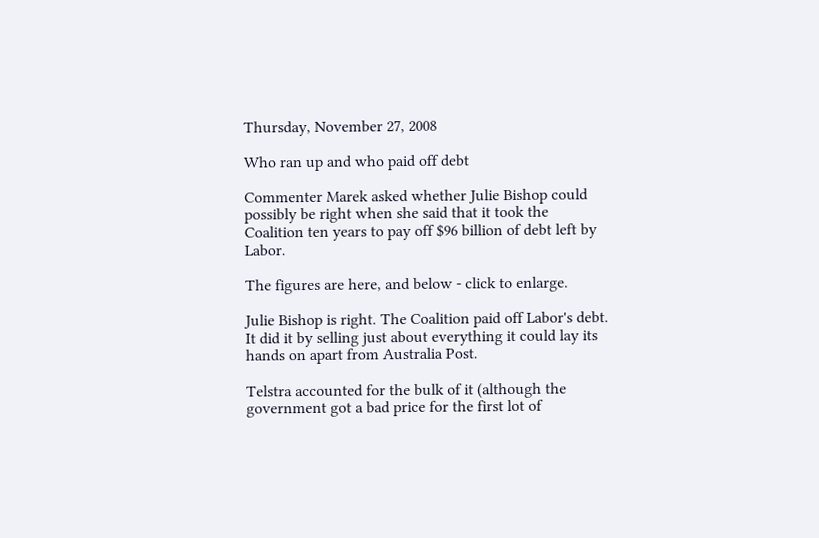Thursday, November 27, 2008

Who ran up and who paid off debt

Commenter Marek asked whether Julie Bishop could possibly be right when she said that it took the Coalition ten years to pay off $96 billion of debt left by Labor.

The figures are here, and below - click to enlarge.

Julie Bishop is right. The Coalition paid off Labor's debt. It did it by selling just about everything it could lay its hands on apart from Australia Post.

Telstra accounted for the bulk of it (although the government got a bad price for the first lot of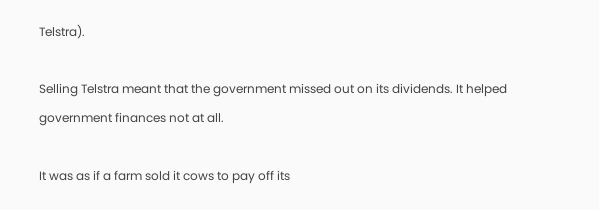Telstra).

Selling Telstra meant that the government missed out on its dividends. It helped government finances not at all.

It was as if a farm sold it cows to pay off its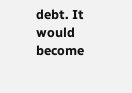debt. It would become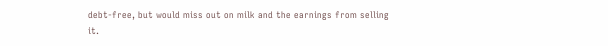debt-free, but would miss out on milk and the earnings from selling it.